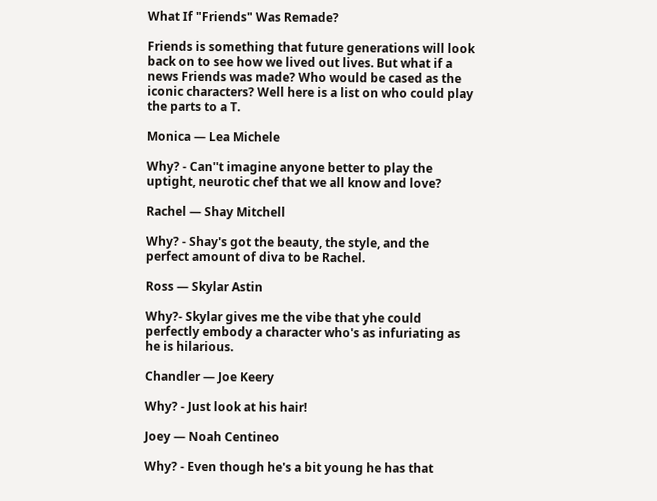What If "Friends" Was Remade?

Friends is something that future generations will look back on to see how we lived out lives. But what if a news Friends was made? Who would be cased as the iconic characters? Well here is a list on who could play the parts to a T.

Monica — Lea Michele

Why? - Can''t imagine anyone better to play the uptight, neurotic chef that we all know and love?

Rachel — Shay Mitchell

Why? - Shay's got the beauty, the style, and the perfect amount of diva to be Rachel.

Ross — Skylar Astin

Why?- Skylar gives me the vibe that yhe could perfectly embody a character who's as infuriating as he is hilarious.

Chandler — Joe Keery

Why? - Just look at his hair!

Joey — Noah Centineo

Why? - Even though he's a bit young he has that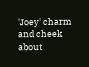'Joey' charm and cheek about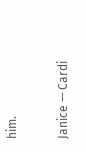him.

Janice — Cardi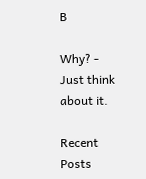B

Why? - Just think about it.

Recent Posts